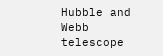Hubble and Webb telescope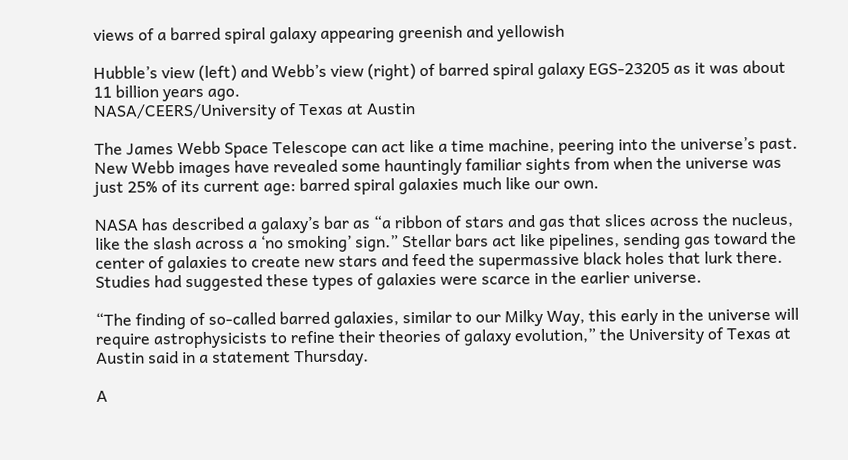views of a barred spiral galaxy appearing greenish and yellowish

Hubble’s view (left) and Webb’s view (right) of barred spiral galaxy EGS-23205 as it was about 11 billion years ago.
NASA/CEERS/University of Texas at Austin

The James Webb Space Telescope can act like a time machine, peering into the universe’s past. New Webb images have revealed some hauntingly familiar sights from when the universe was just 25% of its current age: barred spiral galaxies much like our own.

NASA has described a galaxy’s bar as “a ribbon of stars and gas that slices across the nucleus, like the slash across a ‘no smoking’ sign.” Stellar bars act like pipelines, sending gas toward the center of galaxies to create new stars and feed the supermassive black holes that lurk there. Studies had suggested these types of galaxies were scarce in the earlier universe.

“The finding of so-called barred galaxies, similar to our Milky Way, this early in the universe will require astrophysicists to refine their theories of galaxy evolution,” the University of Texas at Austin said in a statement Thursday.

A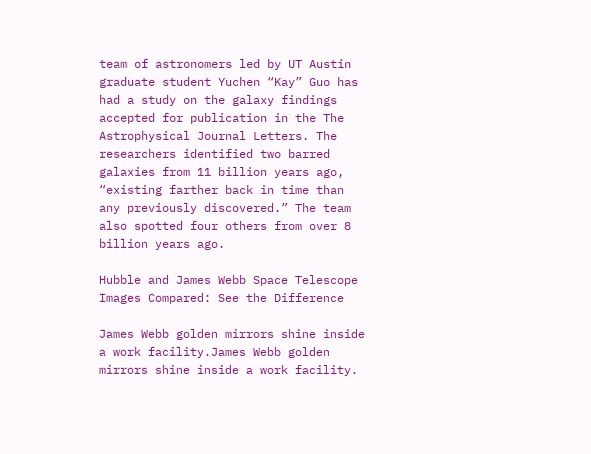team of astronomers led by UT Austin graduate student Yuchen “Kay” Guo has had a study on the galaxy findings accepted for publication in the The Astrophysical Journal Letters. The researchers identified two barred galaxies from 11 billion years ago, “existing farther back in time than any previously discovered.” The team also spotted four others from over 8 billion years ago.

Hubble and James Webb Space Telescope Images Compared: See the Difference

James Webb golden mirrors shine inside a work facility.James Webb golden mirrors shine inside a work facility.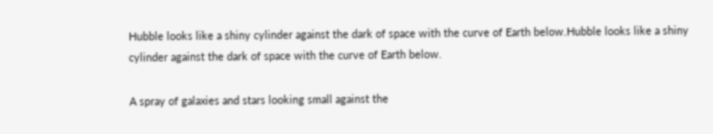Hubble looks like a shiny cylinder against the dark of space with the curve of Earth below.Hubble looks like a shiny cylinder against the dark of space with the curve of Earth below.

A spray of galaxies and stars looking small against the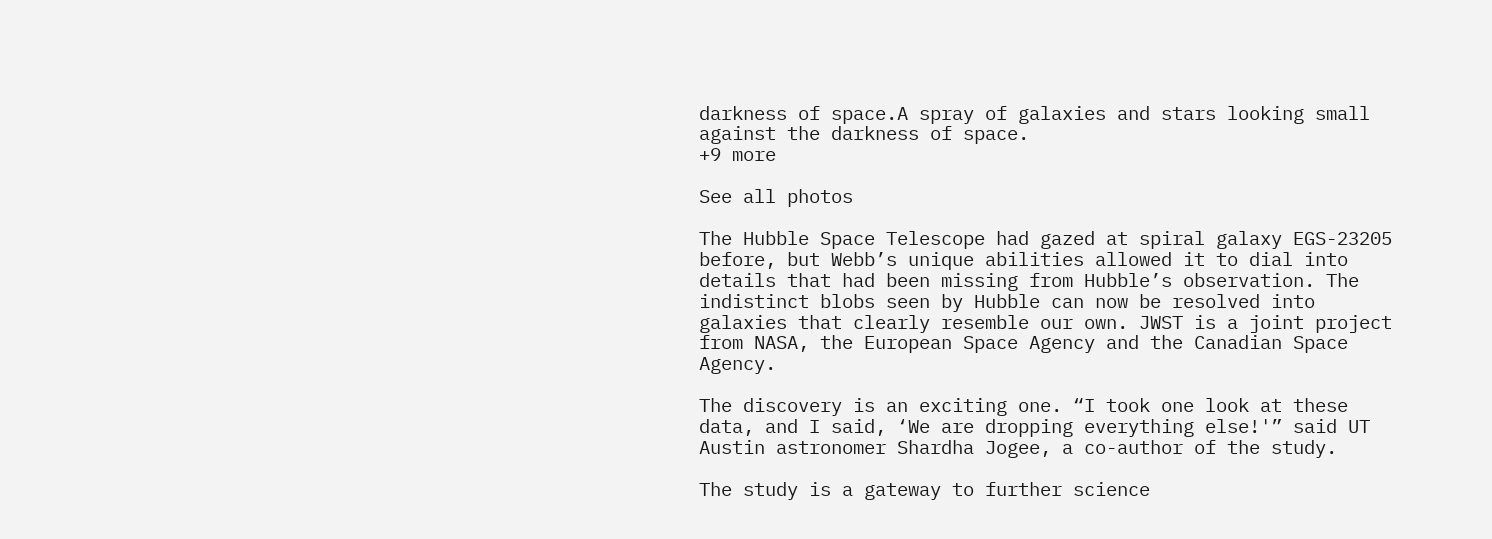darkness of space.A spray of galaxies and stars looking small against the darkness of space.
+9 more

See all photos

The Hubble Space Telescope had gazed at spiral galaxy EGS-23205 before, but Webb’s unique abilities allowed it to dial into details that had been missing from Hubble’s observation. The indistinct blobs seen by Hubble can now be resolved into galaxies that clearly resemble our own. JWST is a joint project from NASA, the European Space Agency and the Canadian Space Agency.

The discovery is an exciting one. “I took one look at these data, and I said, ‘We are dropping everything else!'” said UT Austin astronomer Shardha Jogee, a co-author of the study.

The study is a gateway to further science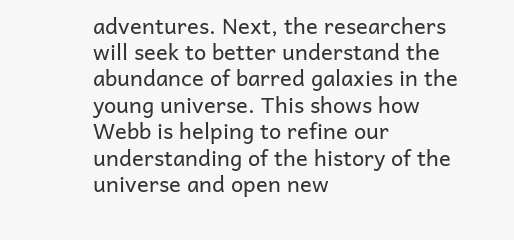adventures. Next, the researchers will seek to better understand the abundance of barred galaxies in the young universe. This shows how Webb is helping to refine our understanding of the history of the universe and open new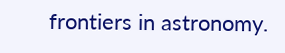frontiers in astronomy.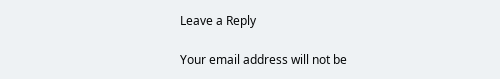Leave a Reply

Your email address will not be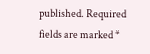published. Required fields are marked *